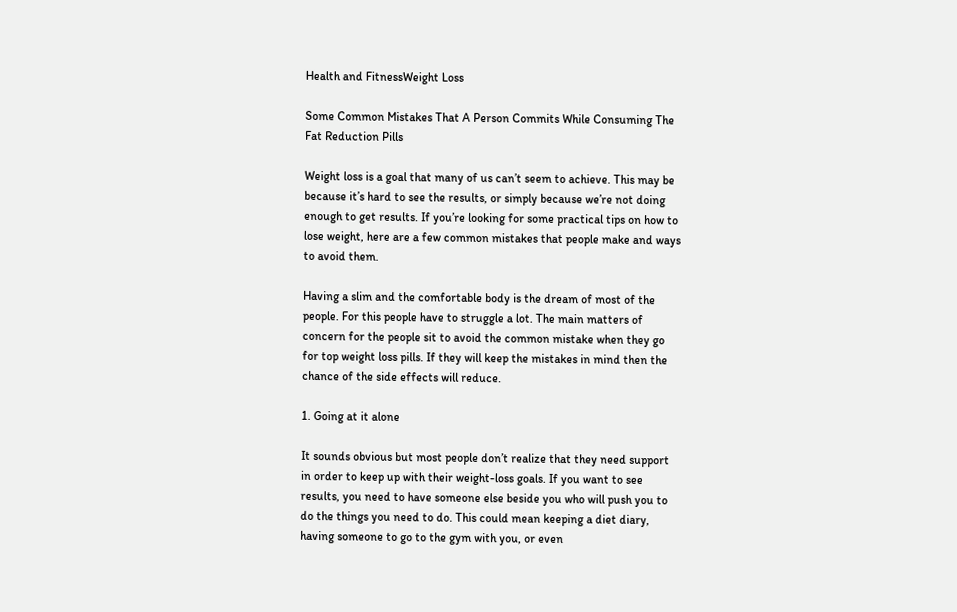Health and FitnessWeight Loss

Some Common Mistakes That A Person Commits While Consuming The Fat Reduction Pills

Weight loss is a goal that many of us can’t seem to achieve. This may be because it’s hard to see the results, or simply because we’re not doing enough to get results. If you’re looking for some practical tips on how to lose weight, here are a few common mistakes that people make and ways to avoid them.

Having a slim and the comfortable body is the dream of most of the people. For this people have to struggle a lot. The main matters of concern for the people sit to avoid the common mistake when they go for top weight loss pills. If they will keep the mistakes in mind then the chance of the side effects will reduce.

1. Going at it alone

It sounds obvious but most people don’t realize that they need support in order to keep up with their weight-loss goals. If you want to see results, you need to have someone else beside you who will push you to do the things you need to do. This could mean keeping a diet diary, having someone to go to the gym with you, or even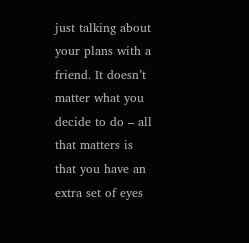just talking about your plans with a friend. It doesn’t matter what you decide to do – all that matters is that you have an extra set of eyes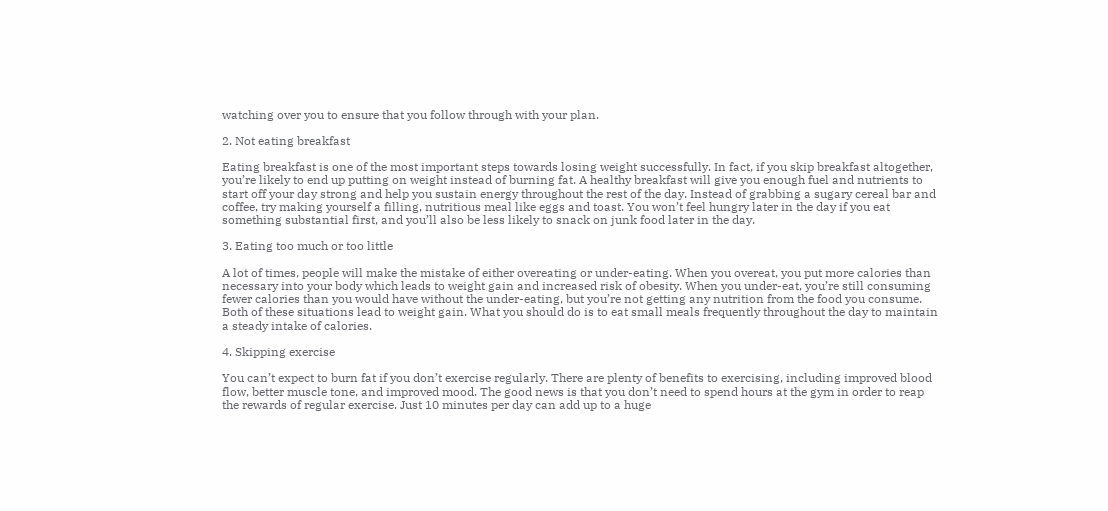watching over you to ensure that you follow through with your plan.

2. Not eating breakfast

Eating breakfast is one of the most important steps towards losing weight successfully. In fact, if you skip breakfast altogether, you’re likely to end up putting on weight instead of burning fat. A healthy breakfast will give you enough fuel and nutrients to start off your day strong and help you sustain energy throughout the rest of the day. Instead of grabbing a sugary cereal bar and coffee, try making yourself a filling, nutritious meal like eggs and toast. You won’t feel hungry later in the day if you eat something substantial first, and you’ll also be less likely to snack on junk food later in the day.

3. Eating too much or too little

A lot of times, people will make the mistake of either overeating or under-eating. When you overeat, you put more calories than necessary into your body which leads to weight gain and increased risk of obesity. When you under-eat, you’re still consuming fewer calories than you would have without the under-eating, but you’re not getting any nutrition from the food you consume. Both of these situations lead to weight gain. What you should do is to eat small meals frequently throughout the day to maintain a steady intake of calories.

4. Skipping exercise

You can’t expect to burn fat if you don’t exercise regularly. There are plenty of benefits to exercising, including improved blood flow, better muscle tone, and improved mood. The good news is that you don’t need to spend hours at the gym in order to reap the rewards of regular exercise. Just 10 minutes per day can add up to a huge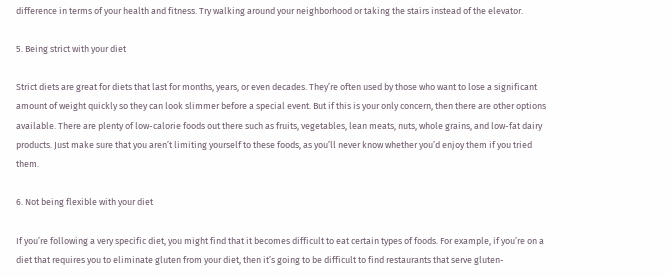difference in terms of your health and fitness. Try walking around your neighborhood or taking the stairs instead of the elevator.

5. Being strict with your diet

Strict diets are great for diets that last for months, years, or even decades. They’re often used by those who want to lose a significant amount of weight quickly so they can look slimmer before a special event. But if this is your only concern, then there are other options available. There are plenty of low-calorie foods out there such as fruits, vegetables, lean meats, nuts, whole grains, and low-fat dairy products. Just make sure that you aren’t limiting yourself to these foods, as you’ll never know whether you’d enjoy them if you tried them.

6. Not being flexible with your diet

If you’re following a very specific diet, you might find that it becomes difficult to eat certain types of foods. For example, if you’re on a diet that requires you to eliminate gluten from your diet, then it’s going to be difficult to find restaurants that serve gluten-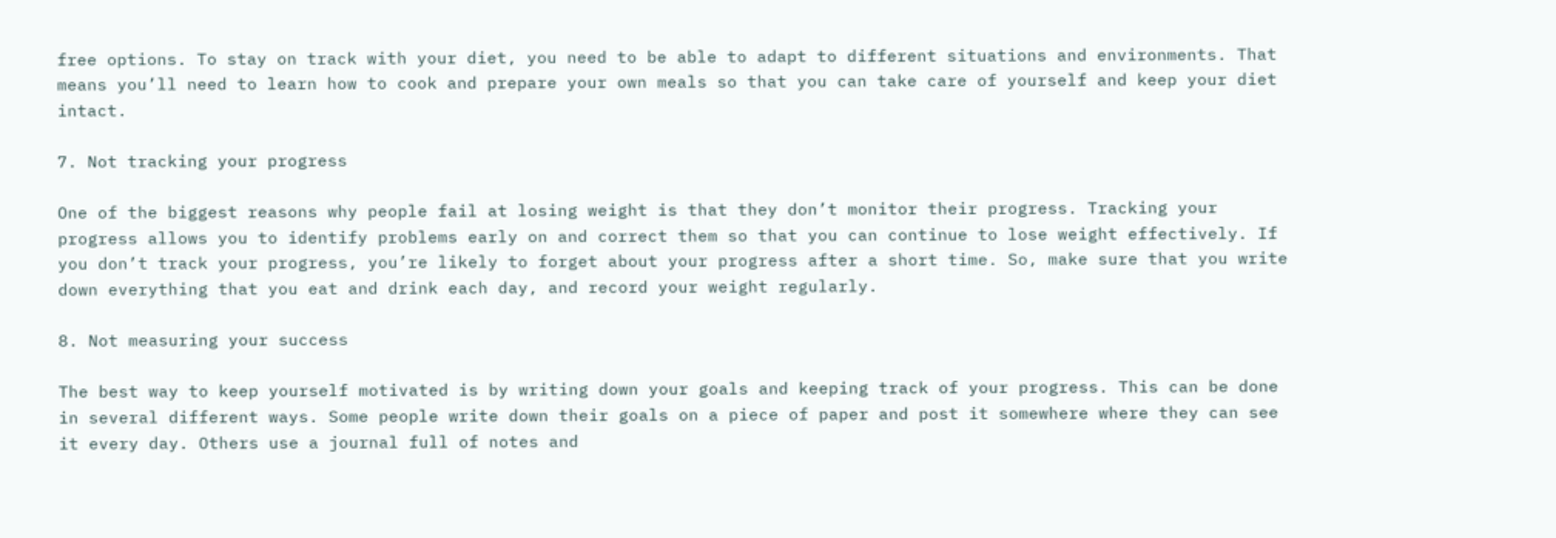free options. To stay on track with your diet, you need to be able to adapt to different situations and environments. That means you’ll need to learn how to cook and prepare your own meals so that you can take care of yourself and keep your diet intact.

7. Not tracking your progress

One of the biggest reasons why people fail at losing weight is that they don’t monitor their progress. Tracking your progress allows you to identify problems early on and correct them so that you can continue to lose weight effectively. If you don’t track your progress, you’re likely to forget about your progress after a short time. So, make sure that you write down everything that you eat and drink each day, and record your weight regularly.

8. Not measuring your success

The best way to keep yourself motivated is by writing down your goals and keeping track of your progress. This can be done in several different ways. Some people write down their goals on a piece of paper and post it somewhere where they can see it every day. Others use a journal full of notes and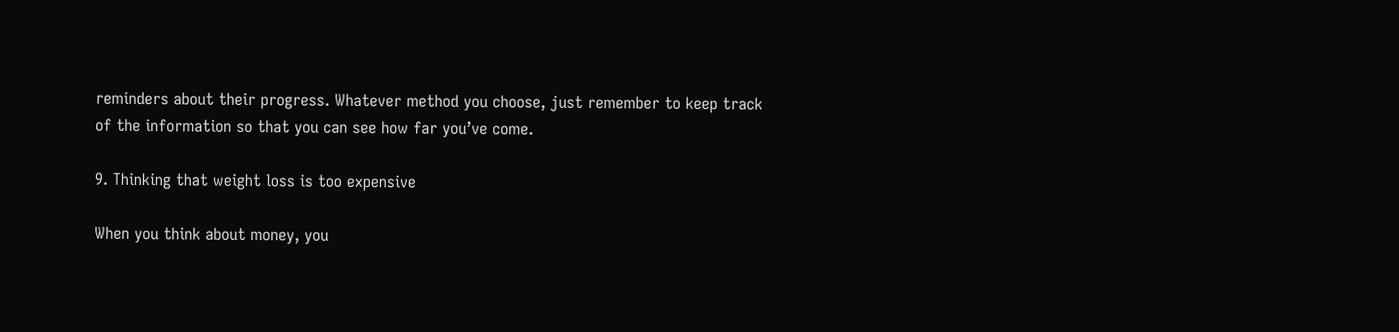reminders about their progress. Whatever method you choose, just remember to keep track of the information so that you can see how far you’ve come.

9. Thinking that weight loss is too expensive

When you think about money, you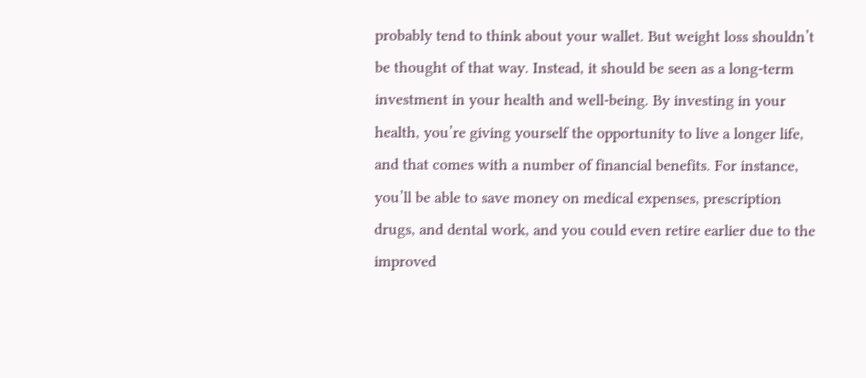probably tend to think about your wallet. But weight loss shouldn’t be thought of that way. Instead, it should be seen as a long-term investment in your health and well-being. By investing in your health, you’re giving yourself the opportunity to live a longer life, and that comes with a number of financial benefits. For instance, you’ll be able to save money on medical expenses, prescription drugs, and dental work, and you could even retire earlier due to the improved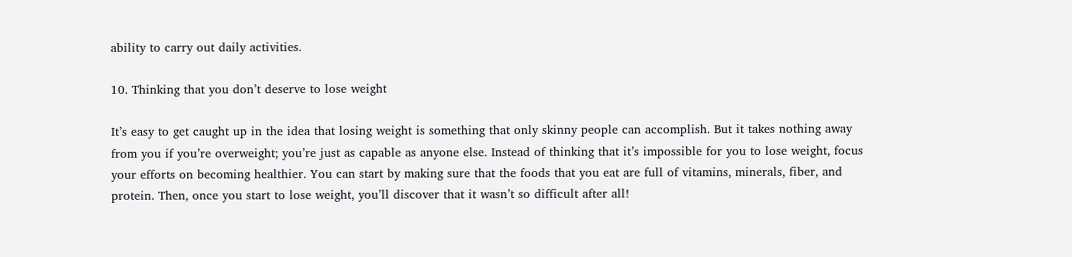ability to carry out daily activities.

10. Thinking that you don’t deserve to lose weight

It’s easy to get caught up in the idea that losing weight is something that only skinny people can accomplish. But it takes nothing away from you if you’re overweight; you’re just as capable as anyone else. Instead of thinking that it’s impossible for you to lose weight, focus your efforts on becoming healthier. You can start by making sure that the foods that you eat are full of vitamins, minerals, fiber, and protein. Then, once you start to lose weight, you’ll discover that it wasn’t so difficult after all!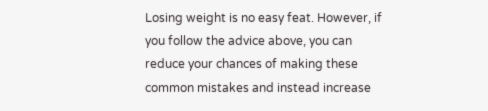Losing weight is no easy feat. However, if you follow the advice above, you can reduce your chances of making these common mistakes and instead increase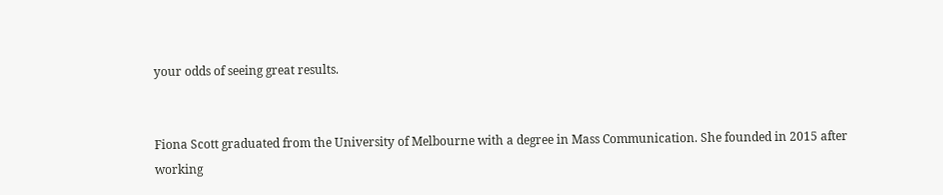your odds of seeing great results.


Fiona Scott graduated from the University of Melbourne with a degree in Mass Communication. She founded in 2015 after working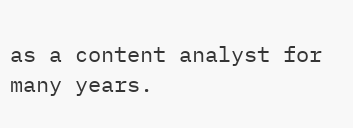as a content analyst for many years.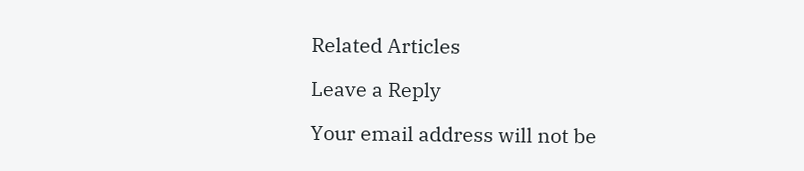Related Articles

Leave a Reply

Your email address will not be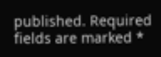published. Required fields are marked *